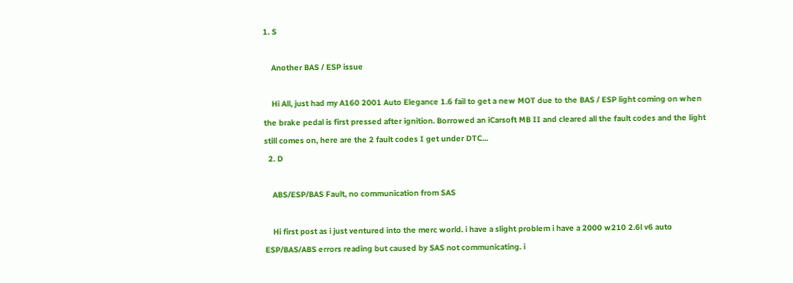1. S

    Another BAS / ESP issue

    Hi All, just had my A160 2001 Auto Elegance 1.6 fail to get a new MOT due to the BAS / ESP light coming on when the brake pedal is first pressed after ignition. Borrowed an iCarsoft MB II and cleared all the fault codes and the light still comes on, here are the 2 fault codes I get under DTC...
  2. D

    ABS/ESP/BAS Fault, no communication from SAS

    Hi first post as i just ventured into the merc world. i have a slight problem i have a 2000 w210 2.6l v6 auto ESP/BAS/ABS errors reading but caused by SAS not communicating. i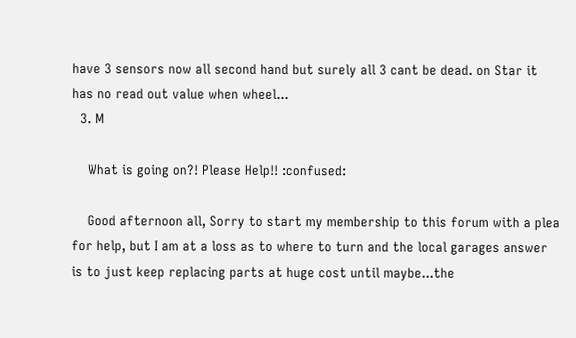have 3 sensors now all second hand but surely all 3 cant be dead. on Star it has no read out value when wheel...
  3. M

    What is going on?! Please Help!! :confused:

    Good afternoon all, Sorry to start my membership to this forum with a plea for help, but I am at a loss as to where to turn and the local garages answer is to just keep replacing parts at huge cost until maybe...the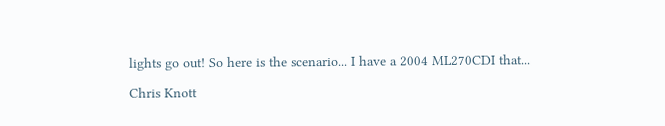lights go out! So here is the scenario... I have a 2004 ML270CDI that...

Chris Knott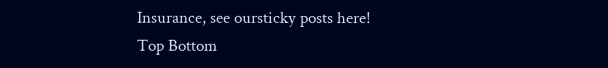Insurance, see oursticky posts here!
Top Bottom